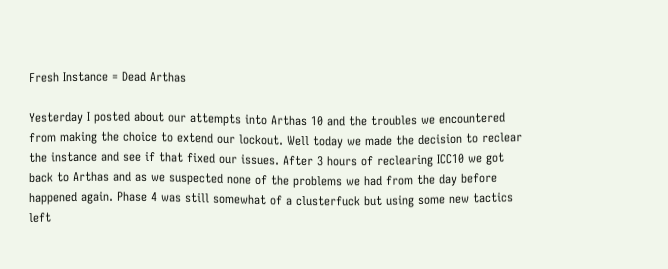Fresh Instance = Dead Arthas

Yesterday I posted about our attempts into Arthas 10 and the troubles we encountered from making the choice to extend our lockout. Well today we made the decision to reclear the instance and see if that fixed our issues. After 3 hours of reclearing ICC10 we got back to Arthas and as we suspected none of the problems we had from the day before happened again. Phase 4 was still somewhat of a clusterfuck but using some new tactics left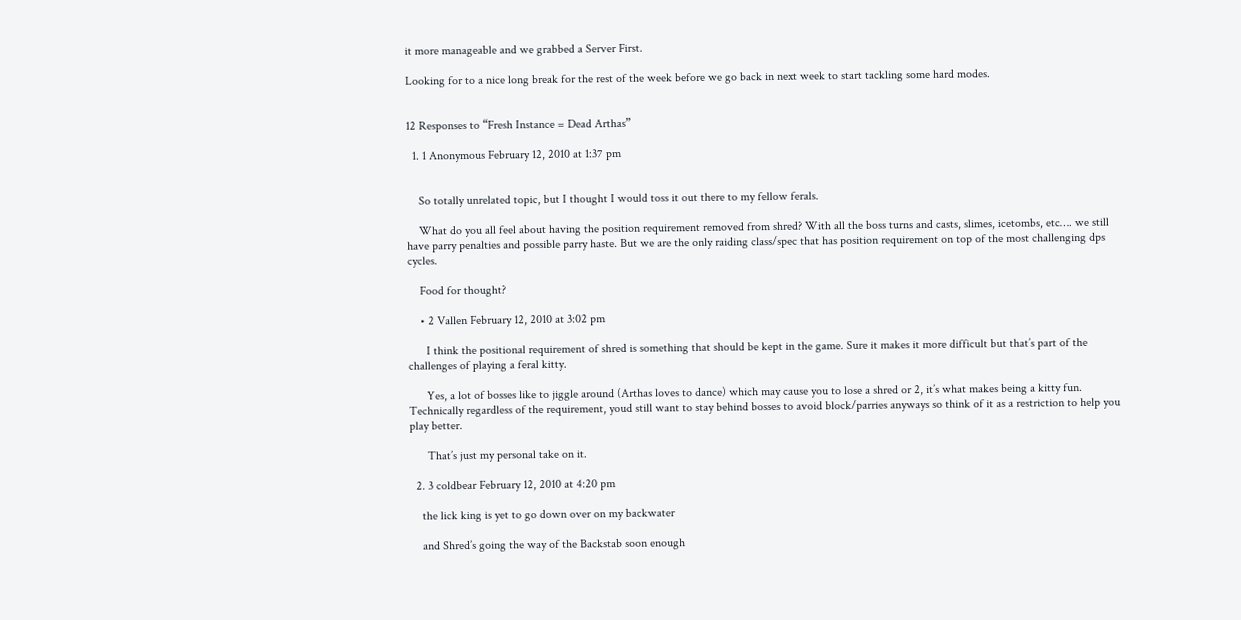it more manageable and we grabbed a Server First.

Looking for to a nice long break for the rest of the week before we go back in next week to start tackling some hard modes.


12 Responses to “Fresh Instance = Dead Arthas”

  1. 1 Anonymous February 12, 2010 at 1:37 pm


    So totally unrelated topic, but I thought I would toss it out there to my fellow ferals.

    What do you all feel about having the position requirement removed from shred? With all the boss turns and casts, slimes, icetombs, etc…. we still have parry penalties and possible parry haste. But we are the only raiding class/spec that has position requirement on top of the most challenging dps cycles.

    Food for thought?

    • 2 Vallen February 12, 2010 at 3:02 pm

      I think the positional requirement of shred is something that should be kept in the game. Sure it makes it more difficult but that’s part of the challenges of playing a feral kitty.

      Yes, a lot of bosses like to jiggle around (Arthas loves to dance) which may cause you to lose a shred or 2, it’s what makes being a kitty fun. Technically regardless of the requirement, youd still want to stay behind bosses to avoid block/parries anyways so think of it as a restriction to help you play better.

      That’s just my personal take on it.

  2. 3 coldbear February 12, 2010 at 4:20 pm

    the lick king is yet to go down over on my backwater

    and Shred’s going the way of the Backstab soon enough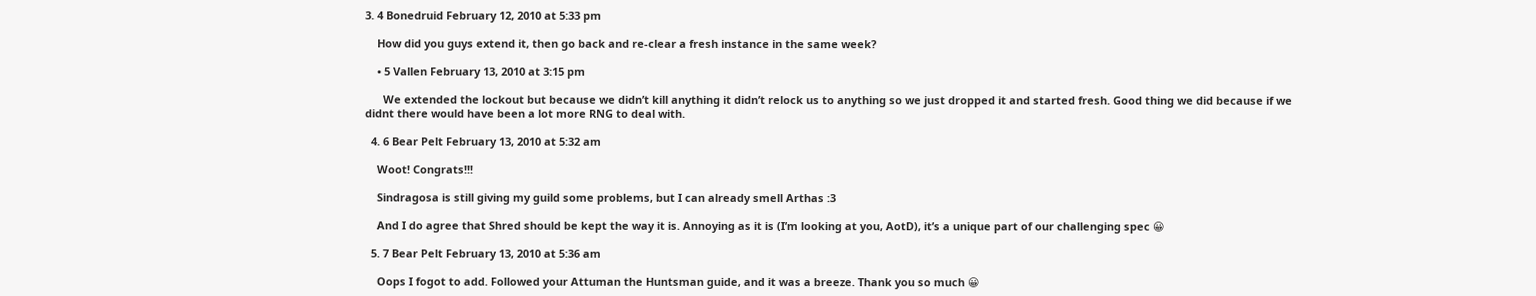3. 4 Bonedruid February 12, 2010 at 5:33 pm

    How did you guys extend it, then go back and re-clear a fresh instance in the same week?

    • 5 Vallen February 13, 2010 at 3:15 pm

      We extended the lockout but because we didn’t kill anything it didn’t relock us to anything so we just dropped it and started fresh. Good thing we did because if we didnt there would have been a lot more RNG to deal with.

  4. 6 Bear Pelt February 13, 2010 at 5:32 am

    Woot! Congrats!!!

    Sindragosa is still giving my guild some problems, but I can already smell Arthas :3

    And I do agree that Shred should be kept the way it is. Annoying as it is (I’m looking at you, AotD), it’s a unique part of our challenging spec 😀

  5. 7 Bear Pelt February 13, 2010 at 5:36 am

    Oops I fogot to add. Followed your Attuman the Huntsman guide, and it was a breeze. Thank you so much 😀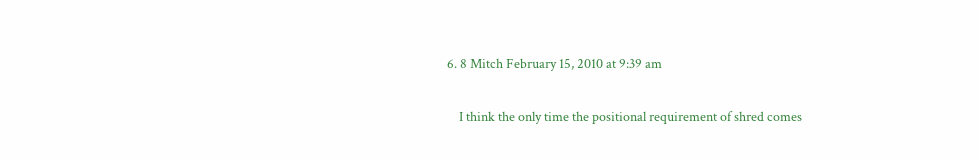6. 8 Mitch February 15, 2010 at 9:39 am

    I think the only time the positional requirement of shred comes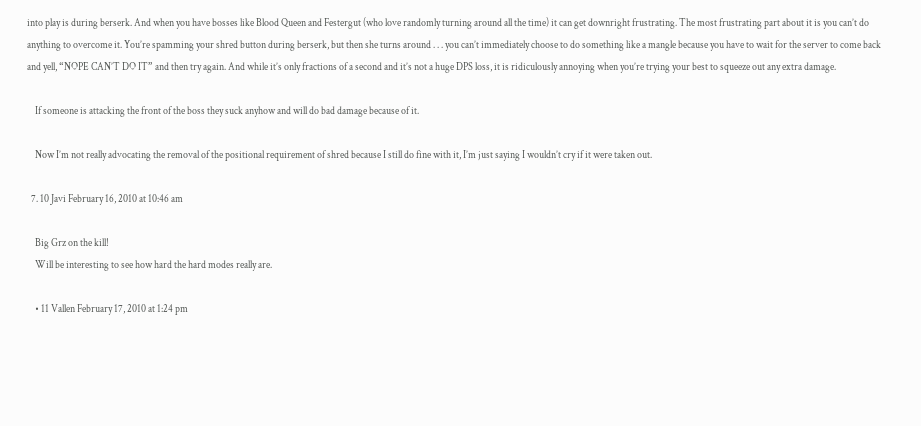into play is during berserk. And when you have bosses like Blood Queen and Festergut (who love randomly turning around all the time) it can get downright frustrating. The most frustrating part about it is you can’t do anything to overcome it. You’re spamming your shred button during berserk, but then she turns around . . . you can’t immediately choose to do something like a mangle because you have to wait for the server to come back and yell, “NOPE CAN’T DO IT” and then try again. And while it’s only fractions of a second and it’s not a huge DPS loss, it is ridiculously annoying when you’re trying your best to squeeze out any extra damage.

    If someone is attacking the front of the boss they suck anyhow and will do bad damage because of it.

    Now I’m not really advocating the removal of the positional requirement of shred because I still do fine with it, I’m just saying I wouldn’t cry if it were taken out.

  7. 10 Javi February 16, 2010 at 10:46 am

    Big Grz on the kill!
    Will be interesting to see how hard the hard modes really are.

    • 11 Vallen February 17, 2010 at 1:24 pm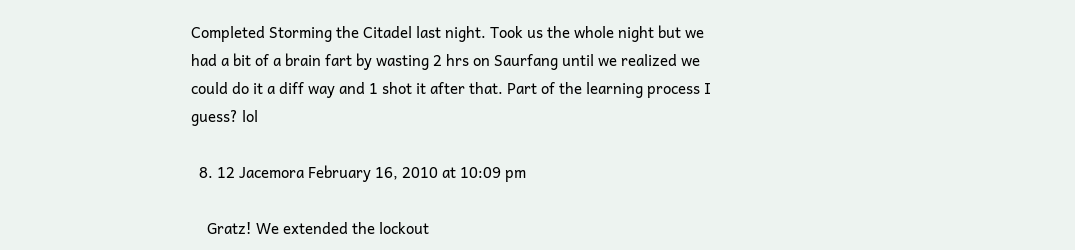Completed Storming the Citadel last night. Took us the whole night but we had a bit of a brain fart by wasting 2 hrs on Saurfang until we realized we could do it a diff way and 1 shot it after that. Part of the learning process I guess? lol

  8. 12 Jacemora February 16, 2010 at 10:09 pm

    Gratz! We extended the lockout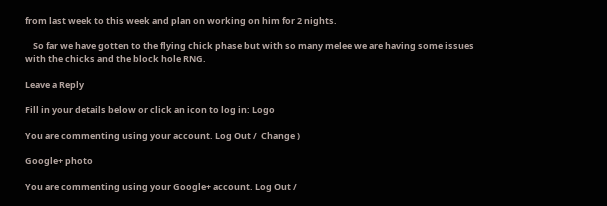from last week to this week and plan on working on him for 2 nights.

    So far we have gotten to the flying chick phase but with so many melee we are having some issues with the chicks and the block hole RNG.

Leave a Reply

Fill in your details below or click an icon to log in: Logo

You are commenting using your account. Log Out /  Change )

Google+ photo

You are commenting using your Google+ account. Log Out /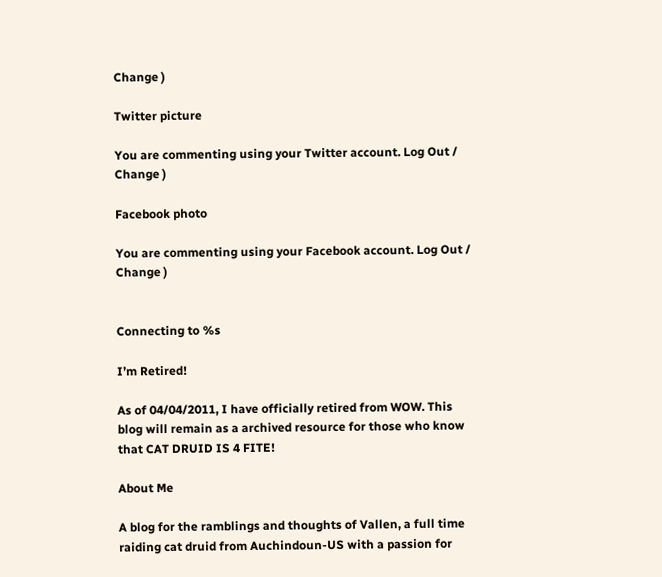Change )

Twitter picture

You are commenting using your Twitter account. Log Out /  Change )

Facebook photo

You are commenting using your Facebook account. Log Out /  Change )


Connecting to %s

I’m Retired!

As of 04/04/2011, I have officially retired from WOW. This blog will remain as a archived resource for those who know that CAT DRUID IS 4 FITE!

About Me

A blog for the ramblings and thoughts of Vallen, a full time raiding cat druid from Auchindoun-US with a passion for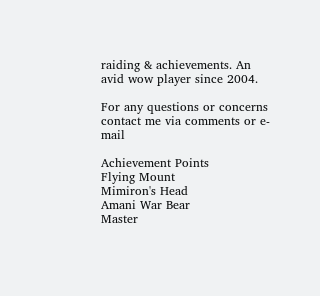raiding & achievements. An avid wow player since 2004.

For any questions or concerns contact me via comments or e-mail

Achievement Points
Flying Mount
Mimiron's Head
Amani War Bear
Master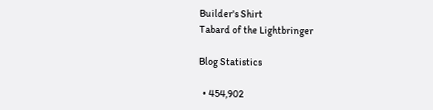Builder's Shirt
Tabard of the Lightbringer

Blog Statistics

  • 454,902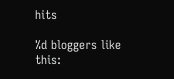hits

%d bloggers like this: